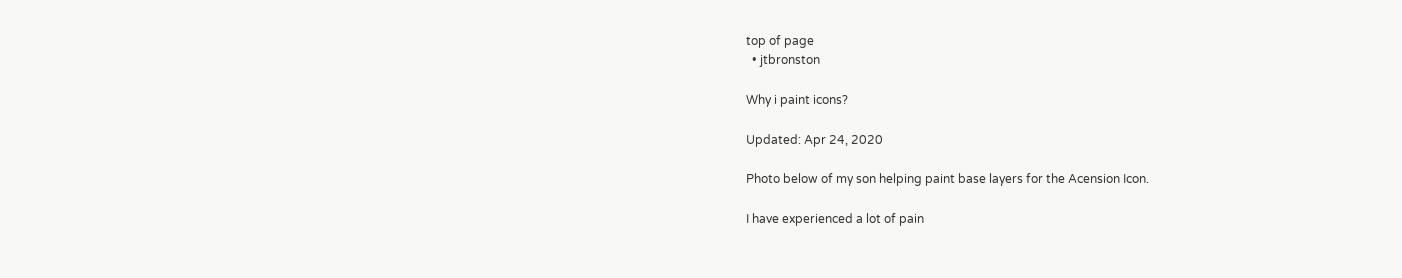top of page
  • jtbronston

Why i paint icons?

Updated: Apr 24, 2020

Photo below of my son helping paint base layers for the Acension Icon.

I have experienced a lot of pain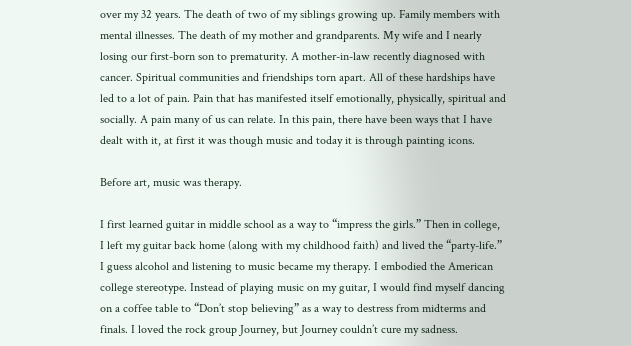over my 32 years. The death of two of my siblings growing up. Family members with mental illnesses. The death of my mother and grandparents. My wife and I nearly losing our first-born son to prematurity. A mother-in-law recently diagnosed with cancer. Spiritual communities and friendships torn apart. All of these hardships have led to a lot of pain. Pain that has manifested itself emotionally, physically, spiritual and socially. A pain many of us can relate. In this pain, there have been ways that I have dealt with it, at first it was though music and today it is through painting icons.

Before art, music was therapy.

I first learned guitar in middle school as a way to “impress the girls.” Then in college, I left my guitar back home (along with my childhood faith) and lived the “party-life.” I guess alcohol and listening to music became my therapy. I embodied the American college stereotype. Instead of playing music on my guitar, I would find myself dancing on a coffee table to “Don’t stop believing” as a way to destress from midterms and finals. I loved the rock group Journey, but Journey couldn’t cure my sadness.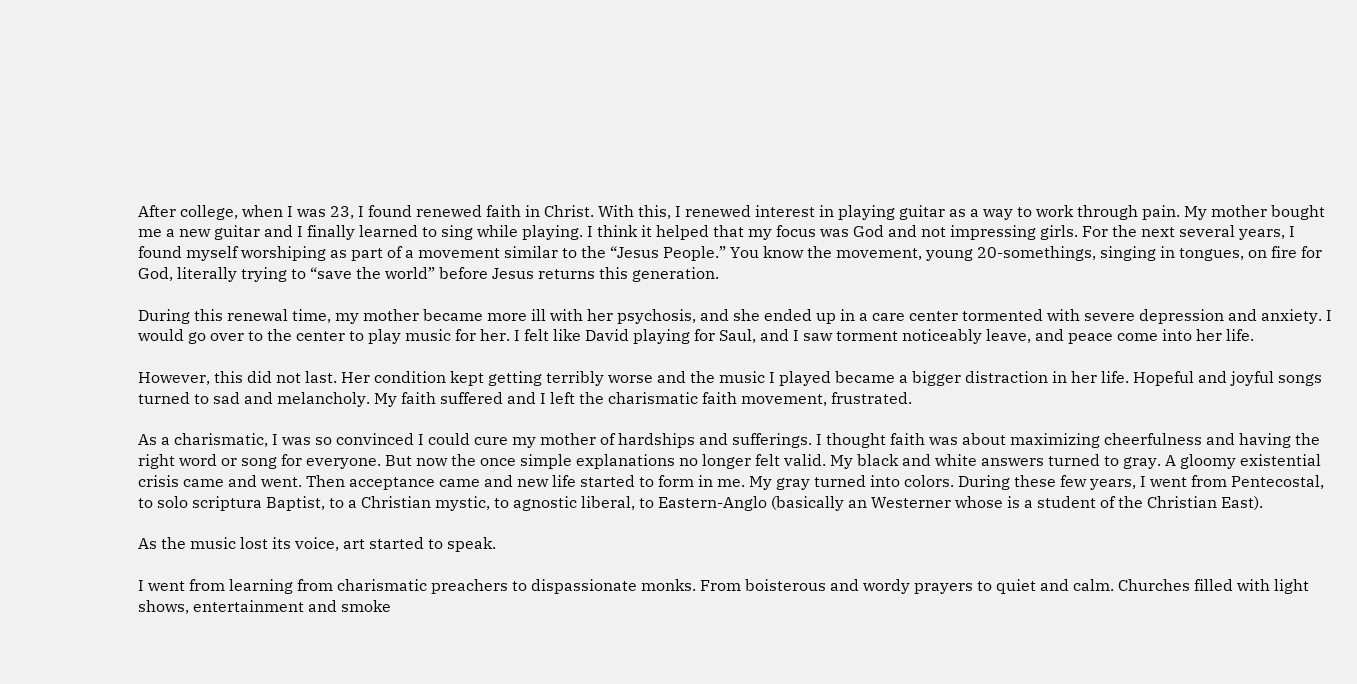After college, when I was 23, I found renewed faith in Christ. With this, I renewed interest in playing guitar as a way to work through pain. My mother bought me a new guitar and I finally learned to sing while playing. I think it helped that my focus was God and not impressing girls. For the next several years, I found myself worshiping as part of a movement similar to the “Jesus People.” You know the movement, young 20-somethings, singing in tongues, on fire for God, literally trying to “save the world” before Jesus returns this generation.

During this renewal time, my mother became more ill with her psychosis, and she ended up in a care center tormented with severe depression and anxiety. I would go over to the center to play music for her. I felt like David playing for Saul, and I saw torment noticeably leave, and peace come into her life.

However, this did not last. Her condition kept getting terribly worse and the music I played became a bigger distraction in her life. Hopeful and joyful songs turned to sad and melancholy. My faith suffered and I left the charismatic faith movement, frustrated.

As a charismatic, I was so convinced I could cure my mother of hardships and sufferings. I thought faith was about maximizing cheerfulness and having the right word or song for everyone. But now the once simple explanations no longer felt valid. My black and white answers turned to gray. A gloomy existential crisis came and went. Then acceptance came and new life started to form in me. My gray turned into colors. During these few years, I went from Pentecostal, to solo scriptura Baptist, to a Christian mystic, to agnostic liberal, to Eastern-Anglo (basically an Westerner whose is a student of the Christian East).

As the music lost its voice, art started to speak.

I went from learning from charismatic preachers to dispassionate monks. From boisterous and wordy prayers to quiet and calm. Churches filled with light shows, entertainment and smoke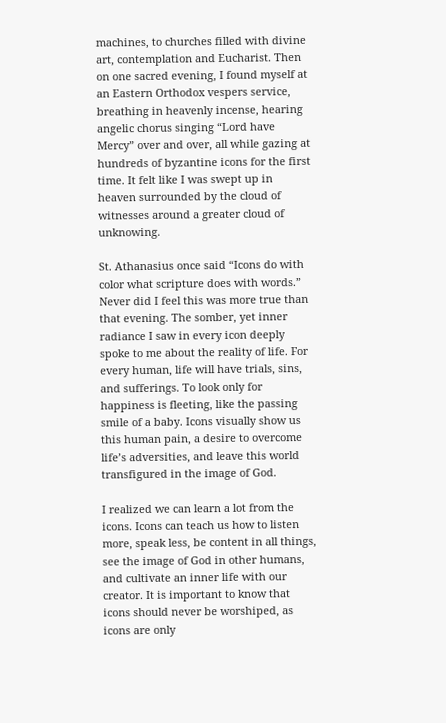machines, to churches filled with divine art, contemplation and Eucharist. Then on one sacred evening, I found myself at an Eastern Orthodox vespers service, breathing in heavenly incense, hearing angelic chorus singing “Lord have Mercy” over and over, all while gazing at hundreds of byzantine icons for the first time. It felt like I was swept up in heaven surrounded by the cloud of witnesses around a greater cloud of unknowing.

St. Athanasius once said “Icons do with color what scripture does with words.” Never did I feel this was more true than that evening. The somber, yet inner radiance I saw in every icon deeply spoke to me about the reality of life. For every human, life will have trials, sins, and sufferings. To look only for happiness is fleeting, like the passing smile of a baby. Icons visually show us this human pain, a desire to overcome life’s adversities, and leave this world transfigured in the image of God.

I realized we can learn a lot from the icons. Icons can teach us how to listen more, speak less, be content in all things, see the image of God in other humans, and cultivate an inner life with our creator. It is important to know that icons should never be worshiped, as icons are only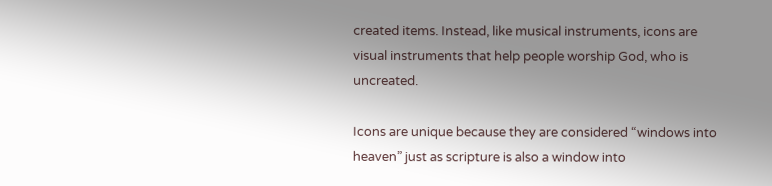created items. Instead, like musical instruments, icons are visual instruments that help people worship God, who is uncreated.

Icons are unique because they are considered “windows into heaven” just as scripture is also a window into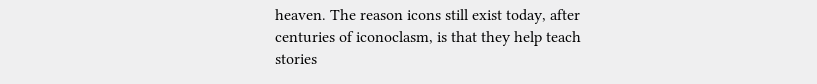heaven. The reason icons still exist today, after centuries of iconoclasm, is that they help teach stories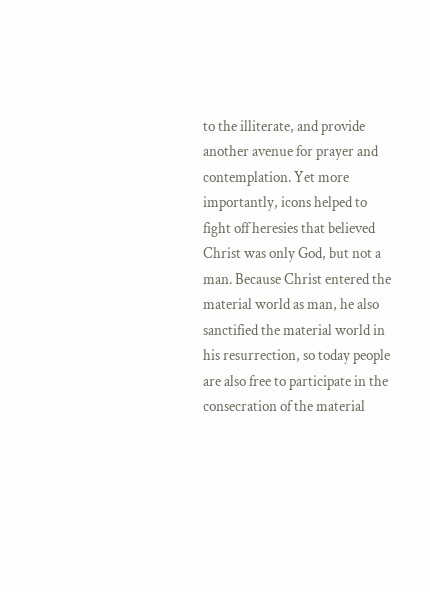to the illiterate, and provide another avenue for prayer and contemplation. Yet more importantly, icons helped to fight off heresies that believed Christ was only God, but not a man. Because Christ entered the material world as man, he also sanctified the material world in his resurrection, so today people are also free to participate in the consecration of the material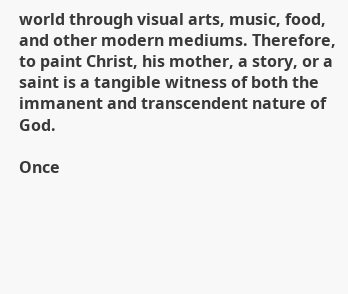world through visual arts, music, food, and other modern mediums. Therefore, to paint Christ, his mother, a story, or a saint is a tangible witness of both the immanent and transcendent nature of God.

Once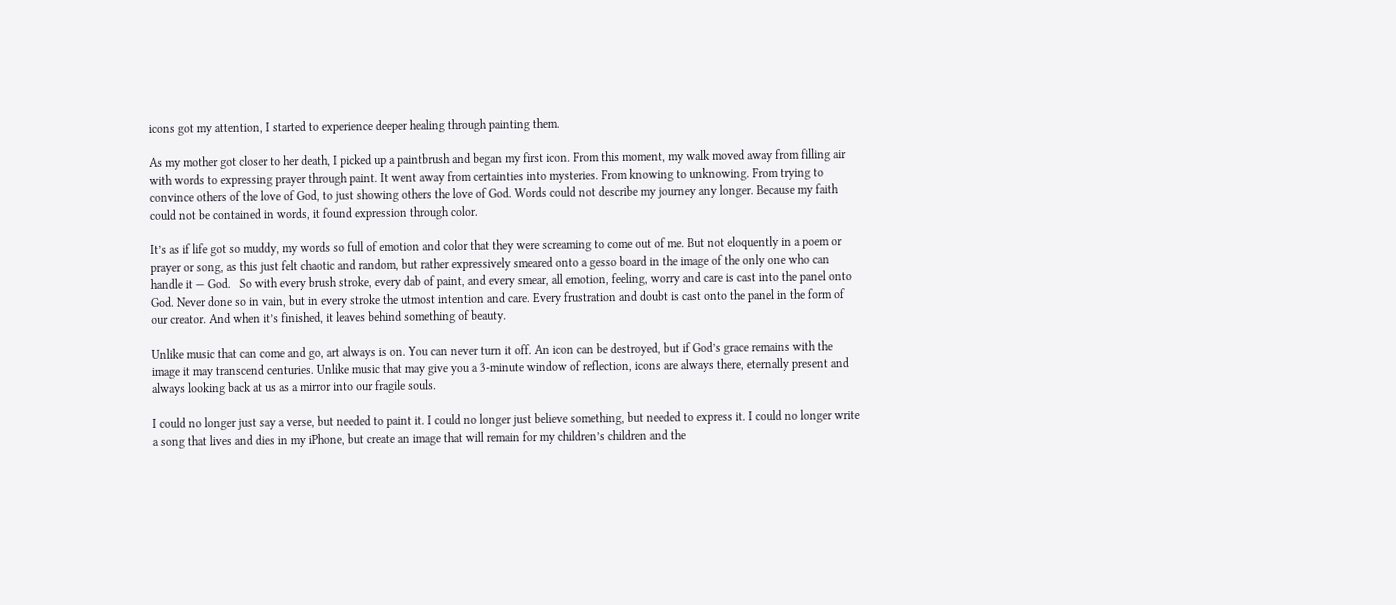icons got my attention, I started to experience deeper healing through painting them.

As my mother got closer to her death, I picked up a paintbrush and began my first icon. From this moment, my walk moved away from filling air with words to expressing prayer through paint. It went away from certainties into mysteries. From knowing to unknowing. From trying to convince others of the love of God, to just showing others the love of God. Words could not describe my journey any longer. Because my faith could not be contained in words, it found expression through color.

It’s as if life got so muddy, my words so full of emotion and color that they were screaming to come out of me. But not eloquently in a poem or prayer or song, as this just felt chaotic and random, but rather expressively smeared onto a gesso board in the image of the only one who can handle it — God.   So with every brush stroke, every dab of paint, and every smear, all emotion, feeling, worry and care is cast into the panel onto God. Never done so in vain, but in every stroke the utmost intention and care. Every frustration and doubt is cast onto the panel in the form of our creator. And when it’s finished, it leaves behind something of beauty.

Unlike music that can come and go, art always is on. You can never turn it off. An icon can be destroyed, but if God’s grace remains with the image it may transcend centuries. Unlike music that may give you a 3-minute window of reflection, icons are always there, eternally present and always looking back at us as a mirror into our fragile souls.

I could no longer just say a verse, but needed to paint it. I could no longer just believe something, but needed to express it. I could no longer write a song that lives and dies in my iPhone, but create an image that will remain for my children’s children and the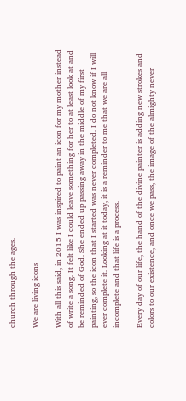church through the ages.

We are living icons

With all this said, in 2015 I was inspired to paint an icon for my mother instead of write a song. It felt like I could leave something for her to at least look at and be reminded of God. She ended up passing away in the middle of my first painting, so the icon that I started was never completed. I do not know if I will ever complete it. Looking at it today, it is a reminder to me that we are all incomplete and that life is a process.

Every day of our life, the hand of the divine painter is adding new strokes and colors to our existence, and once we pass, the image of the almighty never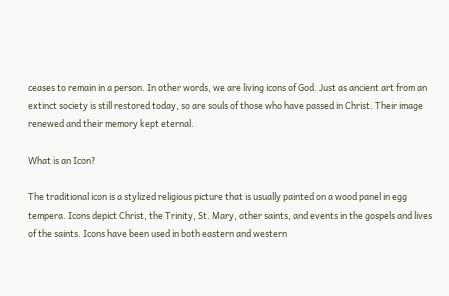ceases to remain in a person. In other words, we are living icons of God. Just as ancient art from an extinct society is still restored today, so are souls of those who have passed in Christ. Their image renewed and their memory kept eternal.

What is an Icon?

The traditional icon is a stylized religious picture that is usually painted on a wood panel in egg tempera. Icons depict Christ, the Trinity, St. Mary, other saints, and events in the gospels and lives of the saints. Icons have been used in both eastern and western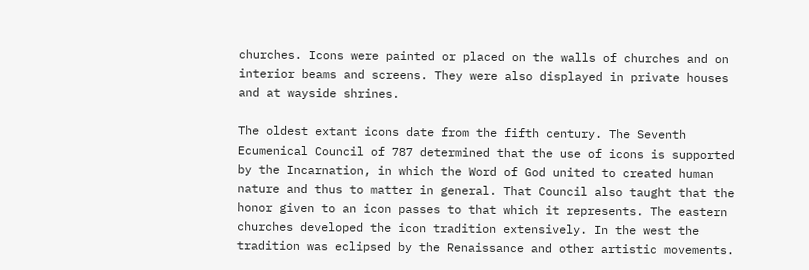churches. Icons were painted or placed on the walls of churches and on interior beams and screens. They were also displayed in private houses and at wayside shrines.

The oldest extant icons date from the fifth century. The Seventh Ecumenical Council of 787 determined that the use of icons is supported by the Incarnation, in which the Word of God united to created human nature and thus to matter in general. That Council also taught that the honor given to an icon passes to that which it represents. The eastern churches developed the icon tradition extensively. In the west the tradition was eclipsed by the Renaissance and other artistic movements.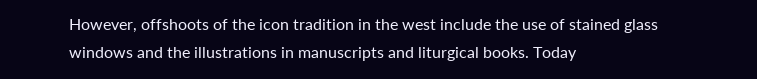However, offshoots of the icon tradition in the west include the use of stained glass windows and the illustrations in manuscripts and liturgical books. Today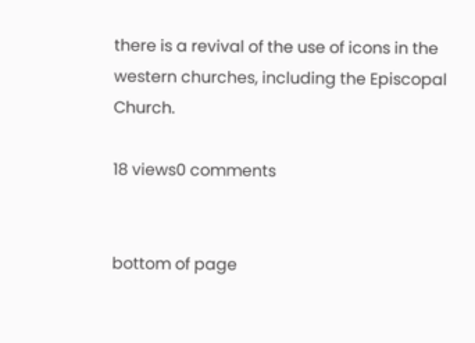there is a revival of the use of icons in the western churches, including the Episcopal Church.

18 views0 comments


bottom of page